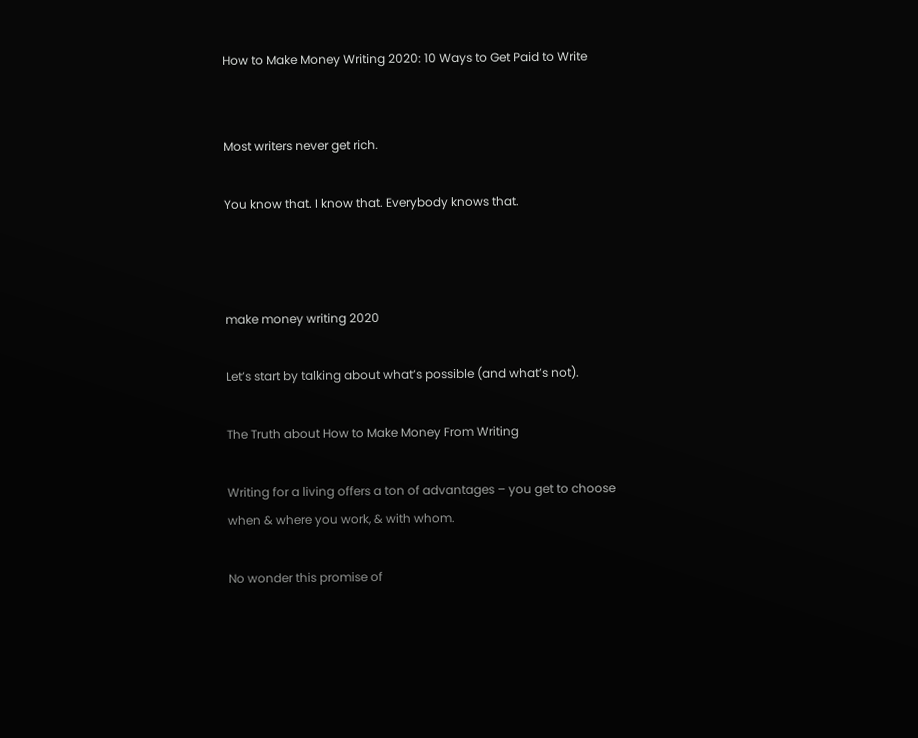How to Make Money Writing 2020: 10 Ways to Get Paid to Write


Most writers never get rich.

You know that. I know that. Everybody knows that.



make money writing 2020

Let’s start by talking about what’s possible (and what’s not).

The Truth about How to Make Money From Writing

Writing for a living offers a ton of advantages – you get to choose when & where you work, & with whom.

No wonder this promise of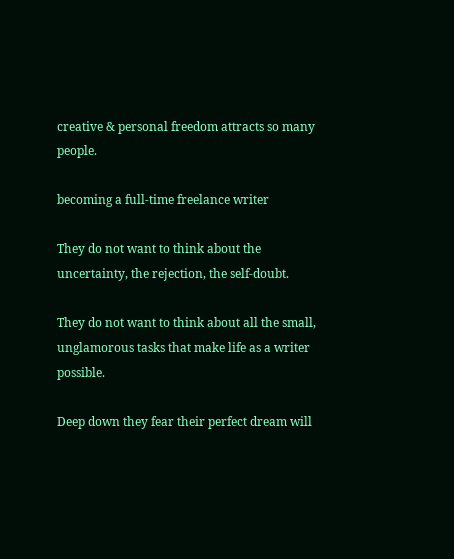creative & personal freedom attracts so many people.

becoming a full-time freelance writer

They do not want to think about the uncertainty, the rejection, the self-doubt.

They do not want to think about all the small, unglamorous tasks that make life as a writer possible.

Deep down they fear their perfect dream will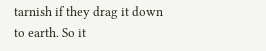tarnish if they drag it down to earth. So it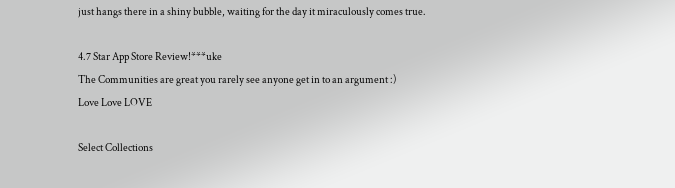just hangs there in a shiny bubble, waiting for the day it miraculously comes true.

4.7 Star App Store Review!***uke
The Communities are great you rarely see anyone get in to an argument :)
Love Love LOVE

Select Collections